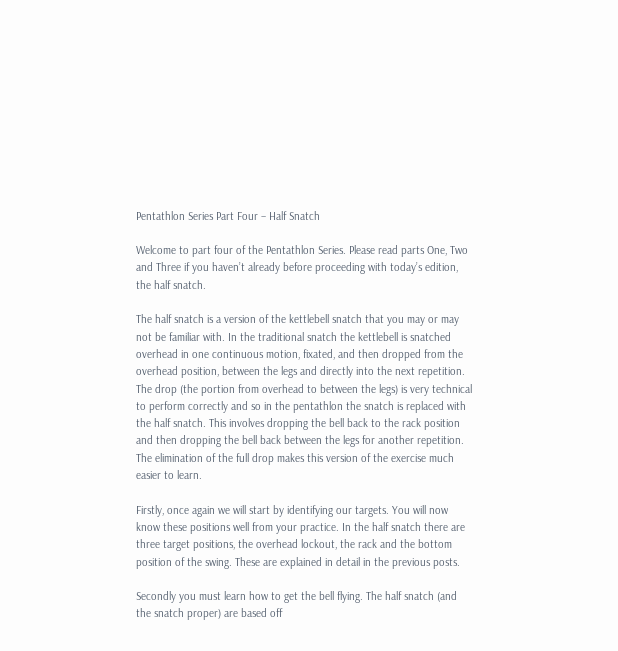Pentathlon Series Part Four – Half Snatch

Welcome to part four of the Pentathlon Series. Please read parts One, Two and Three if you haven’t already before proceeding with today’s edition, the half snatch.

The half snatch is a version of the kettlebell snatch that you may or may not be familiar with. In the traditional snatch the kettlebell is snatched overhead in one continuous motion, fixated, and then dropped from the overhead position, between the legs and directly into the next repetition. The drop (the portion from overhead to between the legs) is very technical to perform correctly and so in the pentathlon the snatch is replaced with the half snatch. This involves dropping the bell back to the rack position and then dropping the bell back between the legs for another repetition. The elimination of the full drop makes this version of the exercise much easier to learn.

Firstly, once again we will start by identifying our targets. You will now know these positions well from your practice. In the half snatch there are three target positions, the overhead lockout, the rack and the bottom position of the swing. These are explained in detail in the previous posts.

Secondly you must learn how to get the bell flying. The half snatch (and the snatch proper) are based off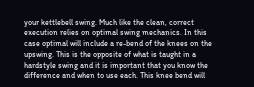your kettlebell swing. Much like the clean, correct execution relies on optimal swing mechanics. In this case optimal will include a re-bend of the knees on the upswing. This is the opposite of what is taught in a hardstyle swing and it is important that you know the difference and when to use each. This knee bend will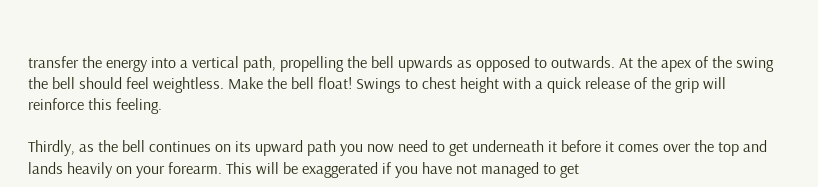transfer the energy into a vertical path, propelling the bell upwards as opposed to outwards. At the apex of the swing the bell should feel weightless. Make the bell float! Swings to chest height with a quick release of the grip will reinforce this feeling.

Thirdly, as the bell continues on its upward path you now need to get underneath it before it comes over the top and lands heavily on your forearm. This will be exaggerated if you have not managed to get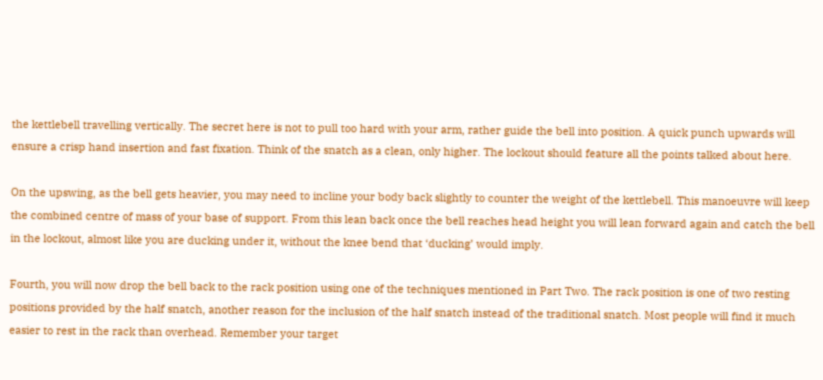the kettlebell travelling vertically. The secret here is not to pull too hard with your arm, rather guide the bell into position. A quick punch upwards will ensure a crisp hand insertion and fast fixation. Think of the snatch as a clean, only higher. The lockout should feature all the points talked about here.

On the upswing, as the bell gets heavier, you may need to incline your body back slightly to counter the weight of the kettlebell. This manoeuvre will keep the combined centre of mass of your base of support. From this lean back once the bell reaches head height you will lean forward again and catch the bell in the lockout, almost like you are ducking under it, without the knee bend that ‘ducking’ would imply.

Fourth, you will now drop the bell back to the rack position using one of the techniques mentioned in Part Two. The rack position is one of two resting positions provided by the half snatch, another reason for the inclusion of the half snatch instead of the traditional snatch. Most people will find it much easier to rest in the rack than overhead. Remember your target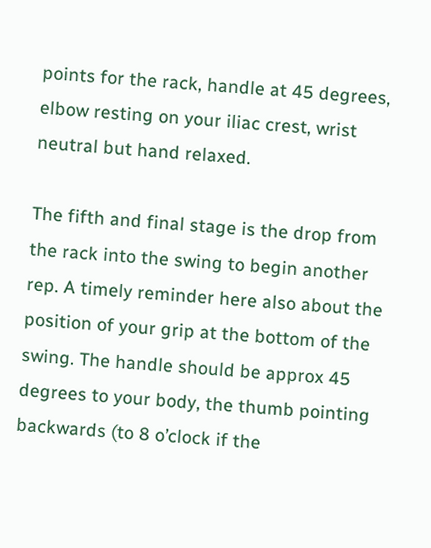points for the rack, handle at 45 degrees, elbow resting on your iliac crest, wrist neutral but hand relaxed.

The fifth and final stage is the drop from the rack into the swing to begin another rep. A timely reminder here also about the position of your grip at the bottom of the swing. The handle should be approx 45 degrees to your body, the thumb pointing backwards (to 8 o’clock if the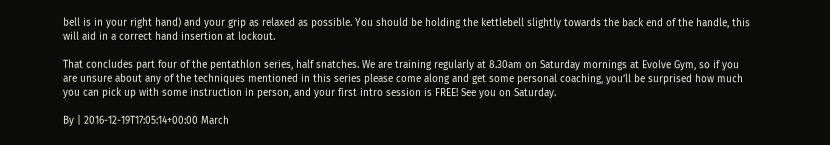bell is in your right hand) and your grip as relaxed as possible. You should be holding the kettlebell slightly towards the back end of the handle, this will aid in a correct hand insertion at lockout.

That concludes part four of the pentathlon series, half snatches. We are training regularly at 8.30am on Saturday mornings at Evolve Gym, so if you are unsure about any of the techniques mentioned in this series please come along and get some personal coaching, you’ll be surprised how much you can pick up with some instruction in person, and your first intro session is FREE! See you on Saturday.

By | 2016-12-19T17:05:14+00:00 March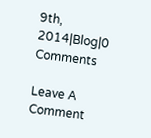9th, 2014|Blog|0 Comments

Leave A Comment